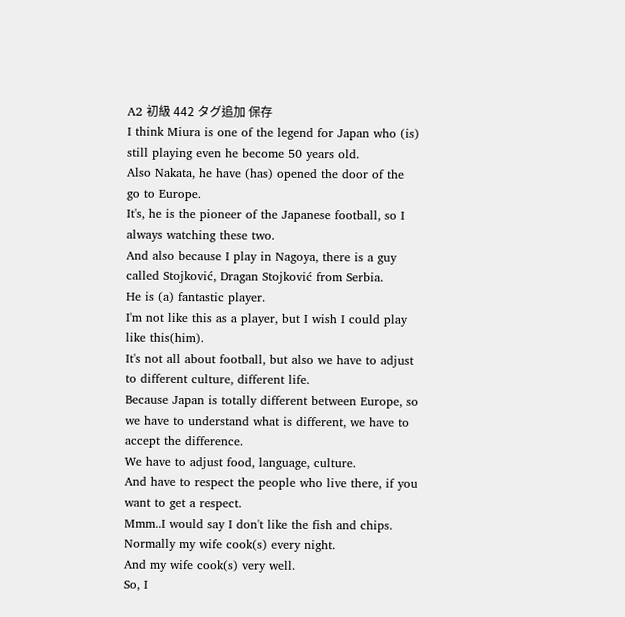A2 初級 442 タグ追加 保存
I think Miura is one of the legend for Japan who (is) still playing even he become 50 years old.
Also Nakata, he have (has) opened the door of the go to Europe.
It's, he is the pioneer of the Japanese football, so I always watching these two.
And also because I play in Nagoya, there is a guy called Stojković, Dragan Stojković from Serbia.
He is (a) fantastic player.
I'm not like this as a player, but I wish I could play like this(him).
It's not all about football, but also we have to adjust to different culture, different life.
Because Japan is totally different between Europe, so we have to understand what is different, we have to accept the difference.
We have to adjust food, language, culture.
And have to respect the people who live there, if you want to get a respect.
Mmm..I would say I don't like the fish and chips.
Normally my wife cook(s) every night.
And my wife cook(s) very well.
So, I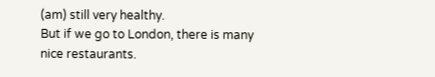(am) still very healthy.
But if we go to London, there is many nice restaurants.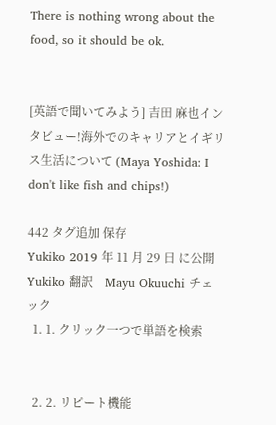There is nothing wrong about the food, so it should be ok.


[英語で聞いてみよう] 吉田 麻也インタビュー!海外でのキャリアとイギリス生活について (Maya Yoshida: I don't like fish and chips!)

442 タグ追加 保存
Yukiko 2019 年 11 月 29 日 に公開    Yukiko 翻訳    Mayu Okuuchi チェック
  1. 1. クリック一つで単語を検索


  2. 2. リピート機能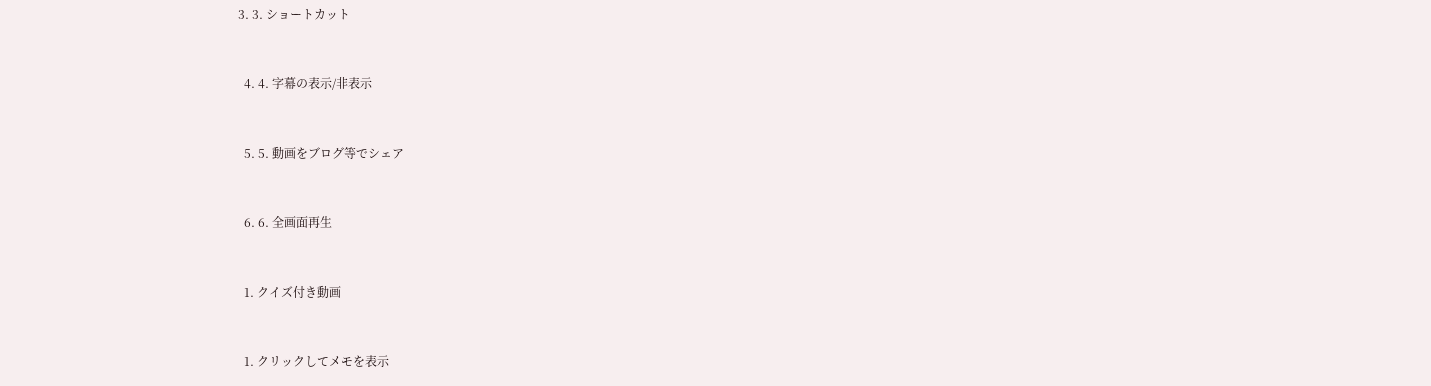3. 3. ショートカット


  4. 4. 字幕の表示/非表示


  5. 5. 動画をブログ等でシェア


  6. 6. 全画面再生


  1. クイズ付き動画


  1. クリックしてメモを表示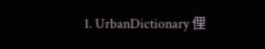1. UrbanDictionary 俚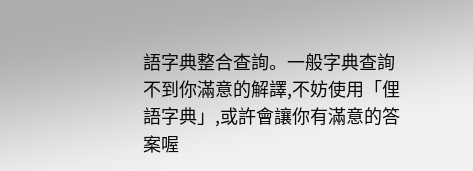語字典整合查詢。一般字典查詢不到你滿意的解譯,不妨使用「俚語字典」,或許會讓你有滿意的答案喔